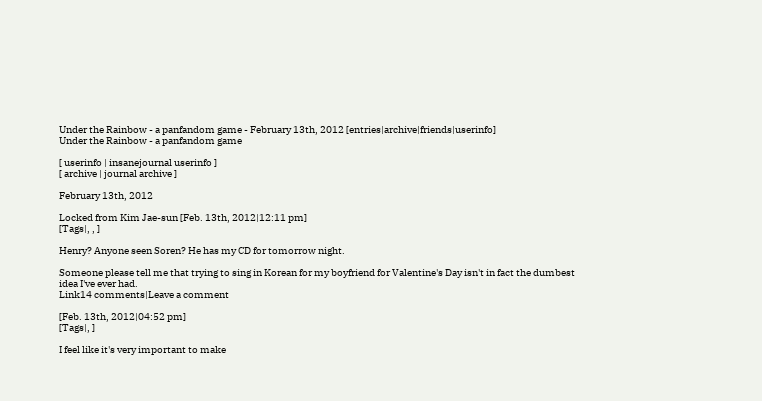Under the Rainbow - a panfandom game - February 13th, 2012 [entries|archive|friends|userinfo]
Under the Rainbow - a panfandom game

[ userinfo | insanejournal userinfo ]
[ archive | journal archive ]

February 13th, 2012

Locked from Kim Jae-sun [Feb. 13th, 2012|12:11 pm]
[Tags|, , ]

Henry? Anyone seen Soren? He has my CD for tomorrow night.

Someone please tell me that trying to sing in Korean for my boyfriend for Valentine's Day isn't in fact the dumbest idea I've ever had.
Link14 comments|Leave a comment

[Feb. 13th, 2012|04:52 pm]
[Tags|, ]

I feel like it's very important to make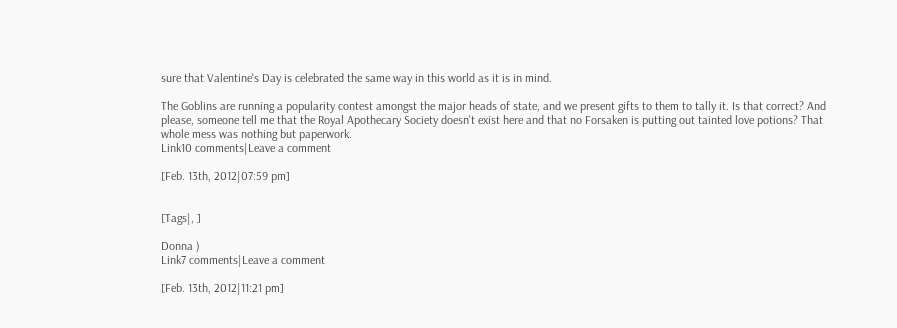sure that Valentine's Day is celebrated the same way in this world as it is in mind.

The Goblins are running a popularity contest amongst the major heads of state, and we present gifts to them to tally it. Is that correct? And please, someone tell me that the Royal Apothecary Society doesn't exist here and that no Forsaken is putting out tainted love potions? That whole mess was nothing but paperwork.
Link10 comments|Leave a comment

[Feb. 13th, 2012|07:59 pm]


[Tags|, ]

Donna )
Link7 comments|Leave a comment

[Feb. 13th, 2012|11:21 pm]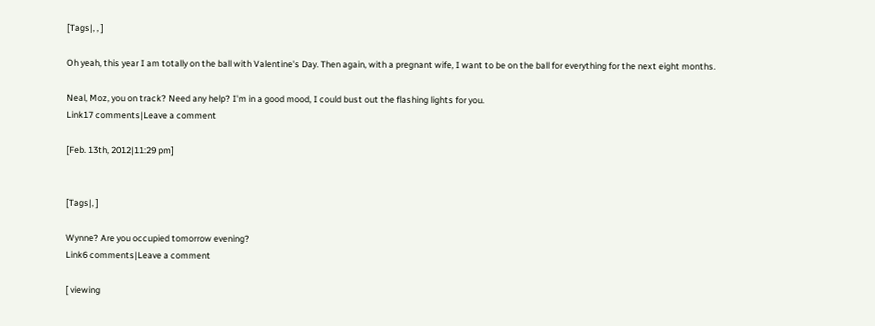[Tags|, , ]

Oh yeah, this year I am totally on the ball with Valentine's Day. Then again, with a pregnant wife, I want to be on the ball for everything for the next eight months.

Neal, Moz, you on track? Need any help? I'm in a good mood, I could bust out the flashing lights for you.
Link17 comments|Leave a comment

[Feb. 13th, 2012|11:29 pm]


[Tags|, ]

Wynne? Are you occupied tomorrow evening?
Link6 comments|Leave a comment

[ viewing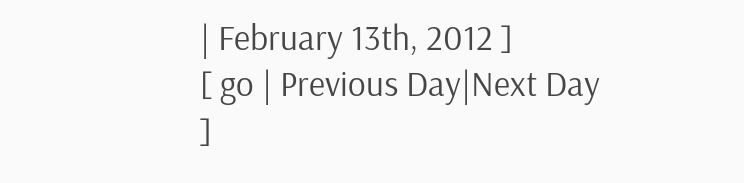| February 13th, 2012 ]
[ go | Previous Day|Next Day ]